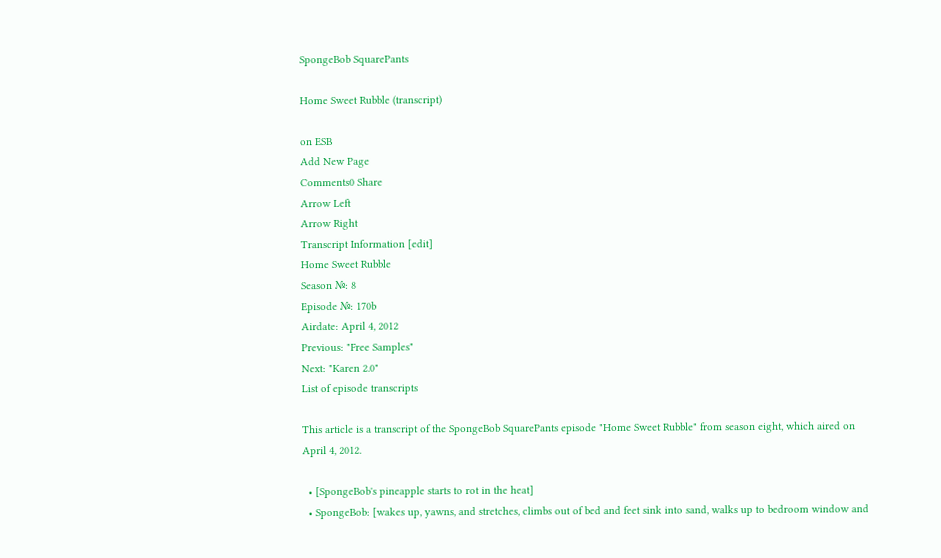SpongeBob SquarePants

Home Sweet Rubble (transcript)

on ESB
Add New Page
Comments0 Share
Arrow Left
Arrow Right
Transcript Information [edit]
Home Sweet Rubble
Season №: 8
Episode №: 170b
Airdate: April 4, 2012
Previous: "Free Samples"
Next: "Karen 2.0"
List of episode transcripts

This article is a transcript of the SpongeBob SquarePants episode "Home Sweet Rubble" from season eight, which aired on April 4, 2012.

  • [SpongeBob's pineapple starts to rot in the heat]
  • SpongeBob: [wakes up, yawns, and stretches, climbs out of bed and feet sink into sand, walks up to bedroom window and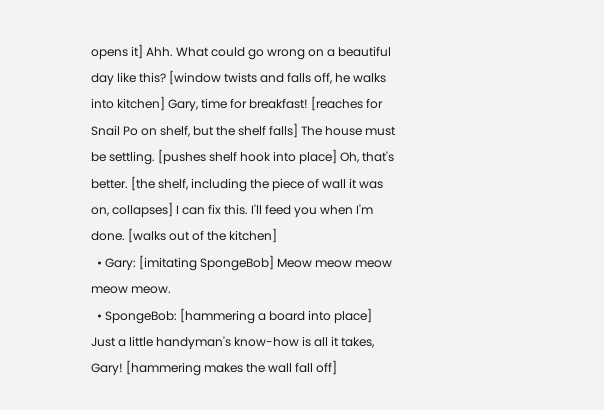opens it] Ahh. What could go wrong on a beautiful day like this? [window twists and falls off, he walks into kitchen] Gary, time for breakfast! [reaches for Snail Po on shelf, but the shelf falls] The house must be settling. [pushes shelf hook into place] Oh, that's better. [the shelf, including the piece of wall it was on, collapses] I can fix this. I'll feed you when I'm done. [walks out of the kitchen]
  • Gary: [imitating SpongeBob] Meow meow meow meow meow.
  • SpongeBob: [hammering a board into place] Just a little handyman's know-how is all it takes, Gary! [hammering makes the wall fall off]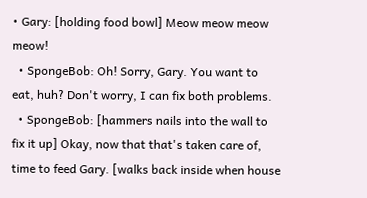• Gary: [holding food bowl] Meow meow meow meow!
  • SpongeBob: Oh! Sorry, Gary. You want to eat, huh? Don't worry, I can fix both problems.
  • SpongeBob: [hammers nails into the wall to fix it up] Okay, now that that's taken care of, time to feed Gary. [walks back inside when house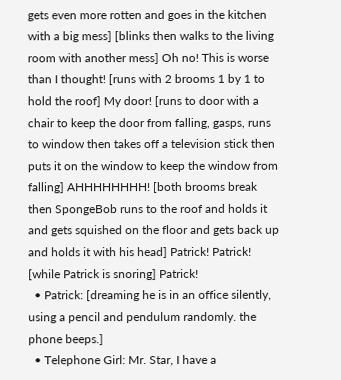gets even more rotten and goes in the kitchen with a big mess] [blinks then walks to the living room with another mess] Oh no! This is worse than I thought! [runs with 2 brooms 1 by 1 to hold the roof] My door! [runs to door with a chair to keep the door from falling, gasps, runs to window then takes off a television stick then puts it on the window to keep the window from falling] AHHHHHHHH! [both brooms break then SpongeBob runs to the roof and holds it and gets squished on the floor and gets back up and holds it with his head] Patrick! Patrick! [while Patrick is snoring] Patrick!
  • Patrick: [dreaming he is in an office silently, using a pencil and pendulum randomly. the phone beeps.]
  • Telephone Girl: Mr. Star, I have a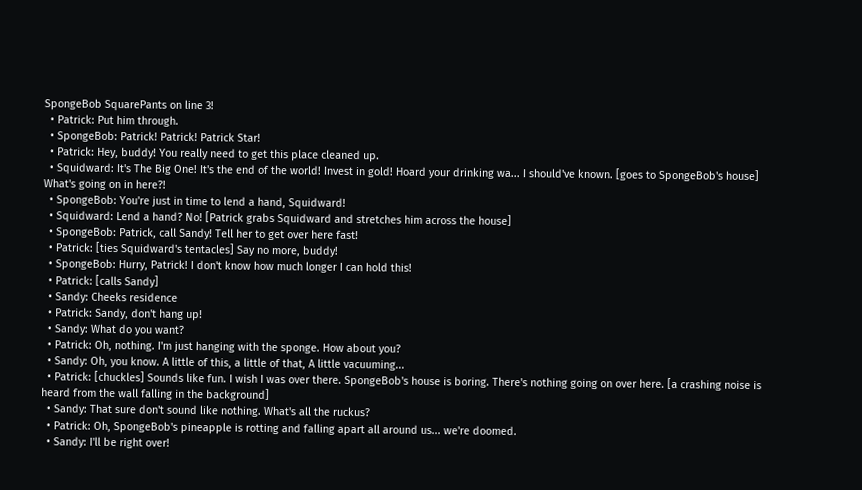SpongeBob SquarePants on line 3!
  • Patrick: Put him through.
  • SpongeBob: Patrick! Patrick! Patrick Star!
  • Patrick: Hey, buddy! You really need to get this place cleaned up.
  • Squidward: It's The Big One! It's the end of the world! Invest in gold! Hoard your drinking wa... I should've known. [goes to SpongeBob's house] What's going on in here?!
  • SpongeBob: You're just in time to lend a hand, Squidward!
  • Squidward: Lend a hand? No! [Patrick grabs Squidward and stretches him across the house]
  • SpongeBob: Patrick, call Sandy! Tell her to get over here fast!
  • Patrick: [ties Squidward's tentacles] Say no more, buddy!
  • SpongeBob: Hurry, Patrick! I don't know how much longer I can hold this!
  • Patrick: [calls Sandy]
  • Sandy: Cheeks residence
  • Patrick: Sandy, don't hang up!
  • Sandy: What do you want?
  • Patrick: Oh, nothing. I'm just hanging with the sponge. How about you?
  • Sandy: Oh, you know. A little of this, a little of that, A little vacuuming...
  • Patrick: [chuckles] Sounds like fun. I wish I was over there. SpongeBob's house is boring. There's nothing going on over here. [a crashing noise is heard from the wall falling in the background]
  • Sandy: That sure don't sound like nothing. What's all the ruckus?
  • Patrick: Oh, SpongeBob's pineapple is rotting and falling apart all around us... we're doomed.
  • Sandy: I'll be right over!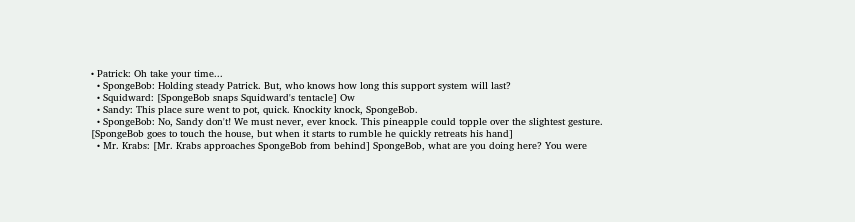• Patrick: Oh take your time...
  • SpongeBob: Holding steady Patrick. But, who knows how long this support system will last?
  • Squidward: [SpongeBob snaps Squidward's tentacle] Ow
  • Sandy: This place sure went to pot, quick. Knockity knock, SpongeBob.
  • SpongeBob: No, Sandy don't! We must never, ever knock. This pineapple could topple over the slightest gesture. [SpongeBob goes to touch the house, but when it starts to rumble he quickly retreats his hand]
  • Mr. Krabs: [Mr. Krabs approaches SpongeBob from behind] SpongeBob, what are you doing here? You were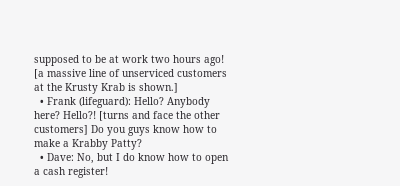supposed to be at work two hours ago! [a massive line of unserviced customers at the Krusty Krab is shown.]
  • Frank (lifeguard): Hello? Anybody here? Hello?! [turns and face the other customers] Do you guys know how to make a Krabby Patty?
  • Dave: No, but I do know how to open a cash register!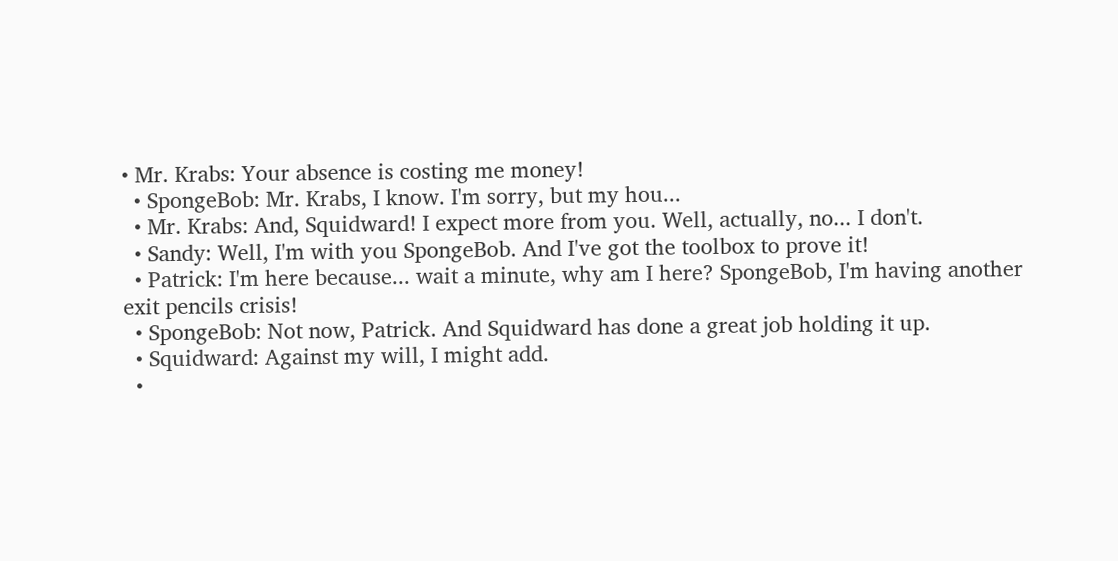• Mr. Krabs: Your absence is costing me money!
  • SpongeBob: Mr. Krabs, I know. I'm sorry, but my hou...
  • Mr. Krabs: And, Squidward! I expect more from you. Well, actually, no... I don't.
  • Sandy: Well, I'm with you SpongeBob. And I've got the toolbox to prove it!
  • Patrick: I'm here because... wait a minute, why am I here? SpongeBob, I'm having another exit pencils crisis!
  • SpongeBob: Not now, Patrick. And Squidward has done a great job holding it up.
  • Squidward: Against my will, I might add.
  •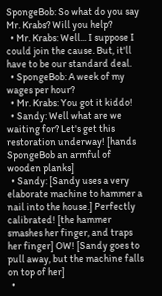SpongeBob: So what do you say Mr. Krabs? Will you help?
  • Mr. Krabs: Well... I suppose I could join the cause. But, it'll have to be our standard deal.
  • SpongeBob: A week of my wages per hour?
  • Mr. Krabs: You got it kiddo!
  • Sandy: Well what are we waiting for? Let's get this restoration underway! [hands SpongeBob an armful of wooden planks]
  • Sandy: [Sandy uses a very elaborate machine to hammer a nail into the house.] Perfectly calibrated! [the hammer smashes her finger, and traps her finger] OW! [Sandy goes to pull away, but the machine falls on top of her]
  •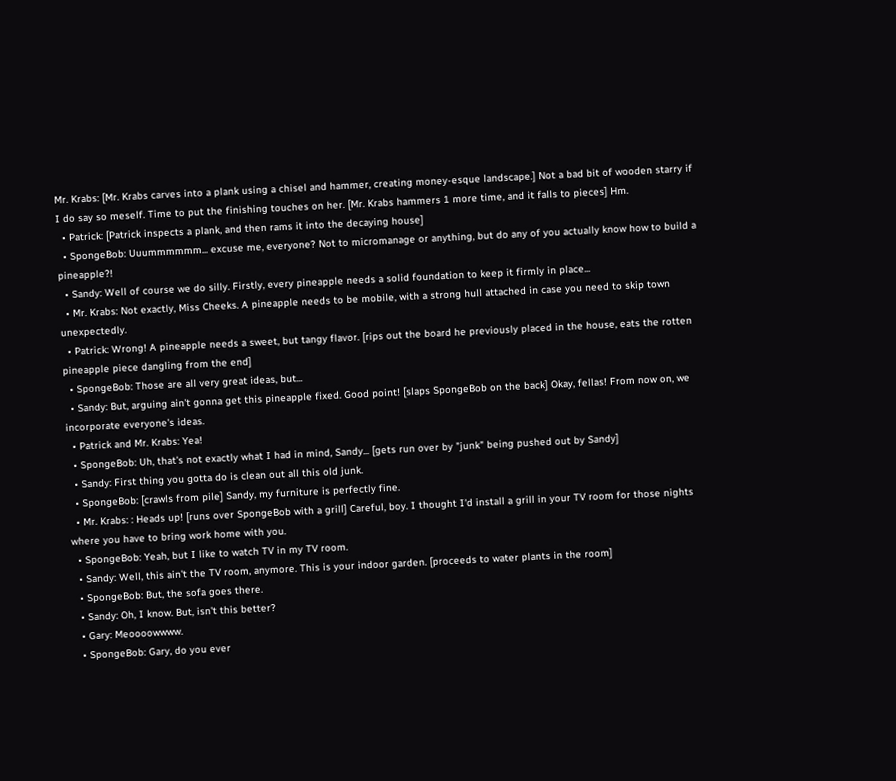Mr. Krabs: [Mr. Krabs carves into a plank using a chisel and hammer, creating money-esque landscape.] Not a bad bit of wooden starry if I do say so meself. Time to put the finishing touches on her. [Mr. Krabs hammers 1 more time, and it falls to pieces] Hm.
  • Patrick: [Patrick inspects a plank, and then rams it into the decaying house]
  • SpongeBob: Uuummmmmm... excuse me, everyone? Not to micromanage or anything, but do any of you actually know how to build a pineapple?!
  • Sandy: Well of course we do silly. Firstly, every pineapple needs a solid foundation to keep it firmly in place...
  • Mr. Krabs: Not exactly, Miss Cheeks. A pineapple needs to be mobile, with a strong hull attached in case you need to skip town unexpectedly.
  • Patrick: Wrong! A pineapple needs a sweet, but tangy flavor. [rips out the board he previously placed in the house, eats the rotten pineapple piece dangling from the end]
  • SpongeBob: Those are all very great ideas, but...
  • Sandy: But, arguing ain't gonna get this pineapple fixed. Good point! [slaps SpongeBob on the back] Okay, fellas! From now on, we incorporate everyone's ideas.
  • Patrick and Mr. Krabs: Yea!
  • SpongeBob: Uh, that's not exactly what I had in mind, Sandy... [gets run over by "junk" being pushed out by Sandy]
  • Sandy: First thing you gotta do is clean out all this old junk.
  • SpongeBob: [crawls from pile] Sandy, my furniture is perfectly fine.
  • Mr. Krabs: : Heads up! [runs over SpongeBob with a grill] Careful, boy. I thought I'd install a grill in your TV room for those nights where you have to bring work home with you.
  • SpongeBob: Yeah, but I like to watch TV in my TV room.
  • Sandy: Well, this ain't the TV room, anymore. This is your indoor garden. [proceeds to water plants in the room]
  • SpongeBob: But, the sofa goes there.
  • Sandy: Oh, I know. But, isn't this better?
  • Gary: Meoooowwww.
  • SpongeBob: Gary, do you ever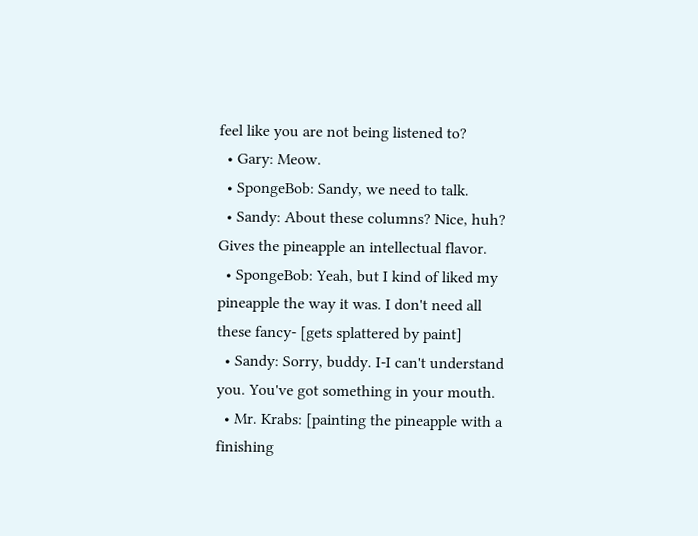feel like you are not being listened to?
  • Gary: Meow.
  • SpongeBob: Sandy, we need to talk.
  • Sandy: About these columns? Nice, huh? Gives the pineapple an intellectual flavor.
  • SpongeBob: Yeah, but I kind of liked my pineapple the way it was. I don't need all these fancy- [gets splattered by paint]
  • Sandy: Sorry, buddy. I-I can't understand you. You've got something in your mouth.
  • Mr. Krabs: [painting the pineapple with a finishing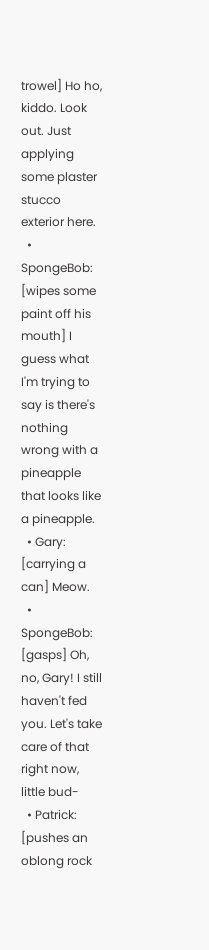trowel] Ho ho, kiddo. Look out. Just applying some plaster stucco exterior here.
  • SpongeBob: [wipes some paint off his mouth] I guess what I'm trying to say is there's nothing wrong with a pineapple that looks like a pineapple.
  • Gary: [carrying a can] Meow.
  • SpongeBob: [gasps] Oh, no, Gary! I still haven't fed you. Let's take care of that right now, little bud-
  • Patrick: [pushes an oblong rock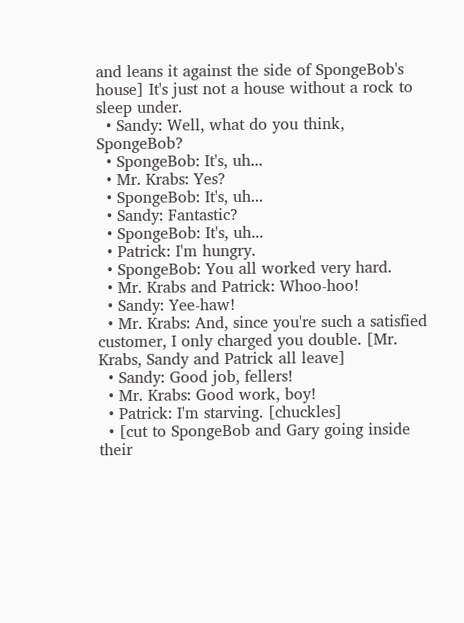and leans it against the side of SpongeBob's house] It's just not a house without a rock to sleep under.
  • Sandy: Well, what do you think, SpongeBob?
  • SpongeBob: It's, uh...
  • Mr. Krabs: Yes?
  • SpongeBob: It's, uh...
  • Sandy: Fantastic?
  • SpongeBob: It's, uh...
  • Patrick: I'm hungry.
  • SpongeBob: You all worked very hard.
  • Mr. Krabs and Patrick: Whoo-hoo!
  • Sandy: Yee-haw!
  • Mr. Krabs: And, since you're such a satisfied customer, I only charged you double. [Mr. Krabs, Sandy and Patrick all leave]
  • Sandy: Good job, fellers!
  • Mr. Krabs: Good work, boy!
  • Patrick: I'm starving. [chuckles]
  • [cut to SpongeBob and Gary going inside their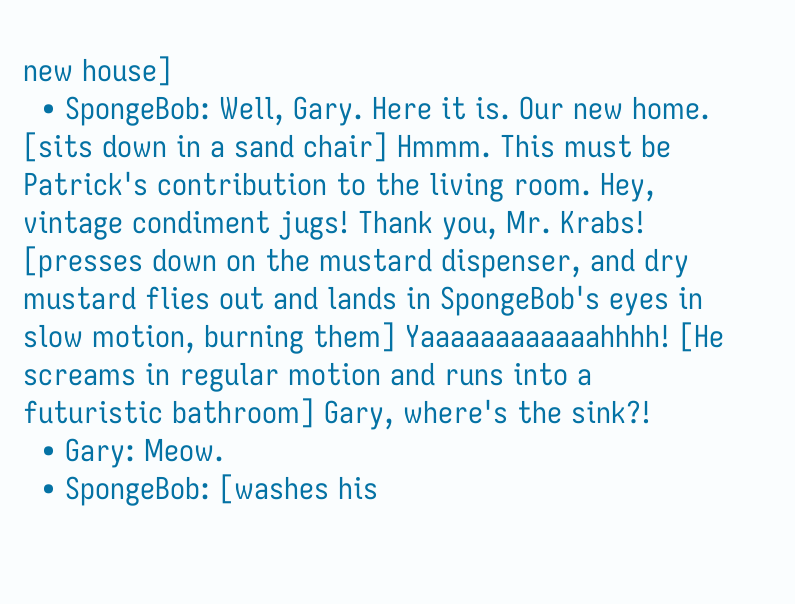new house]
  • SpongeBob: Well, Gary. Here it is. Our new home. [sits down in a sand chair] Hmmm. This must be Patrick's contribution to the living room. Hey, vintage condiment jugs! Thank you, Mr. Krabs! [presses down on the mustard dispenser, and dry mustard flies out and lands in SpongeBob's eyes in slow motion, burning them] Yaaaaaaaaaaaahhhh! [He screams in regular motion and runs into a futuristic bathroom] Gary, where's the sink?!
  • Gary: Meow.
  • SpongeBob: [washes his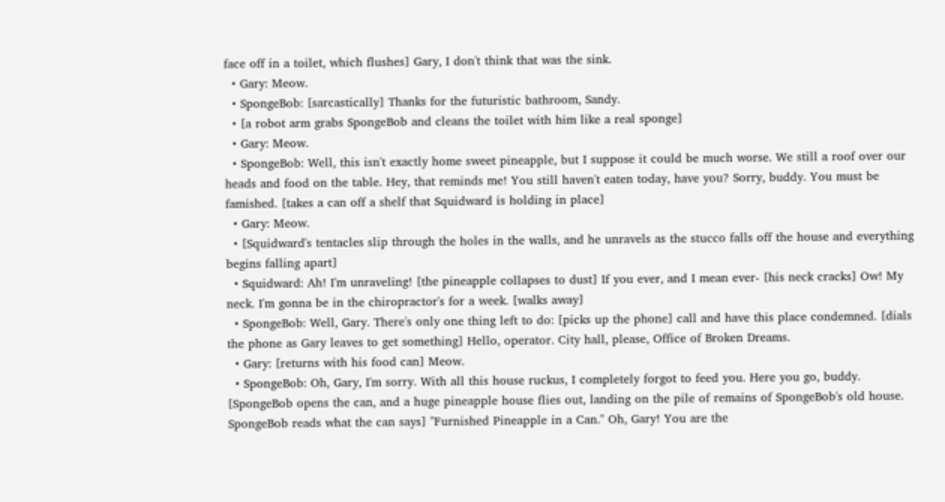face off in a toilet, which flushes] Gary, I don't think that was the sink.
  • Gary: Meow.
  • SpongeBob: [sarcastically] Thanks for the futuristic bathroom, Sandy.
  • [a robot arm grabs SpongeBob and cleans the toilet with him like a real sponge]
  • Gary: Meow.
  • SpongeBob: Well, this isn't exactly home sweet pineapple, but I suppose it could be much worse. We still a roof over our heads and food on the table. Hey, that reminds me! You still haven't eaten today, have you? Sorry, buddy. You must be famished. [takes a can off a shelf that Squidward is holding in place]
  • Gary: Meow.
  • [Squidward's tentacles slip through the holes in the walls, and he unravels as the stucco falls off the house and everything begins falling apart]
  • Squidward: Ah! I'm unraveling! [the pineapple collapses to dust] If you ever, and I mean ever- [his neck cracks] Ow! My neck. I'm gonna be in the chiropractor's for a week. [walks away]
  • SpongeBob: Well, Gary. There's only one thing left to do: [picks up the phone] call and have this place condemned. [dials the phone as Gary leaves to get something] Hello, operator. City hall, please, Office of Broken Dreams.
  • Gary: [returns with his food can] Meow.
  • SpongeBob: Oh, Gary, I'm sorry. With all this house ruckus, I completely forgot to feed you. Here you go, buddy. [SpongeBob opens the can, and a huge pineapple house flies out, landing on the pile of remains of SpongeBob's old house. SpongeBob reads what the can says] "Furnished Pineapple in a Can." Oh, Gary! You are the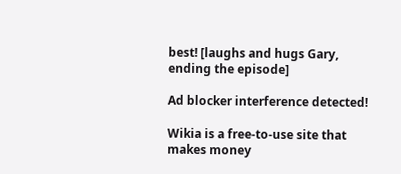best! [laughs and hugs Gary, ending the episode]

Ad blocker interference detected!

Wikia is a free-to-use site that makes money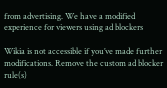from advertising. We have a modified experience for viewers using ad blockers

Wikia is not accessible if you’ve made further modifications. Remove the custom ad blocker rule(s)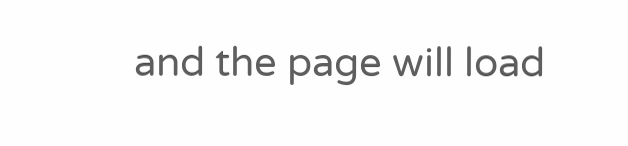and the page will load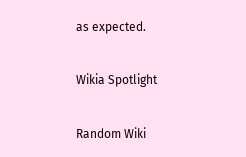as expected.

Wikia Spotlight

Random Wiki